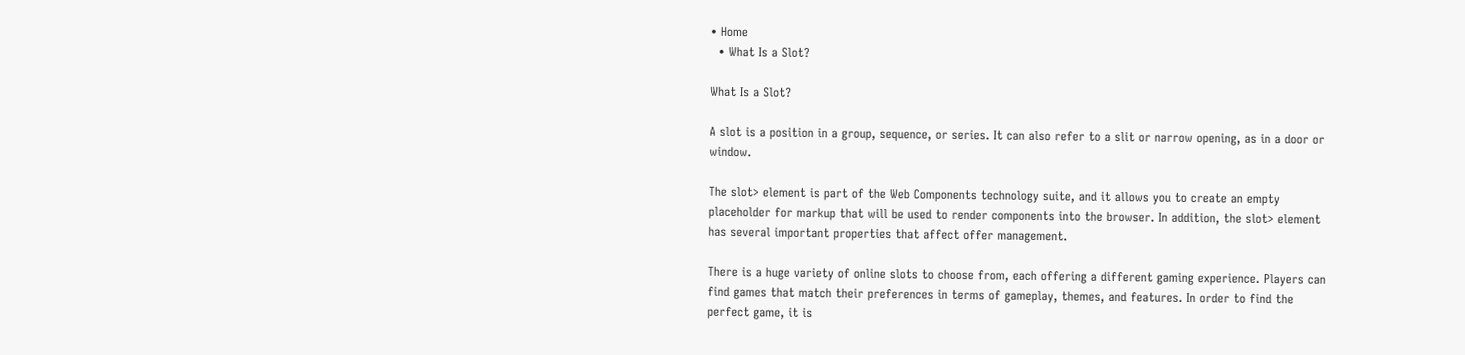• Home
  • What Is a Slot?

What Is a Slot?

A slot is a position in a group, sequence, or series. It can also refer to a slit or narrow opening, as in a door or window.

The slot> element is part of the Web Components technology suite, and it allows you to create an empty placeholder for markup that will be used to render components into the browser. In addition, the slot> element has several important properties that affect offer management.

There is a huge variety of online slots to choose from, each offering a different gaming experience. Players can find games that match their preferences in terms of gameplay, themes, and features. In order to find the perfect game, it is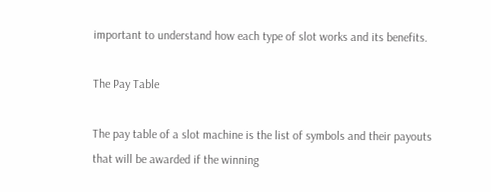important to understand how each type of slot works and its benefits.

The Pay Table

The pay table of a slot machine is the list of symbols and their payouts that will be awarded if the winning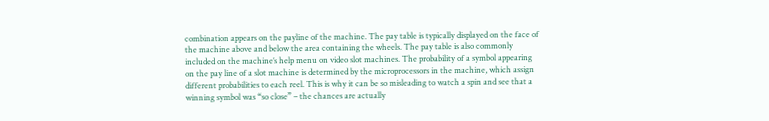combination appears on the payline of the machine. The pay table is typically displayed on the face of the machine above and below the area containing the wheels. The pay table is also commonly included on the machine’s help menu on video slot machines. The probability of a symbol appearing on the pay line of a slot machine is determined by the microprocessors in the machine, which assign different probabilities to each reel. This is why it can be so misleading to watch a spin and see that a winning symbol was “so close” – the chances are actually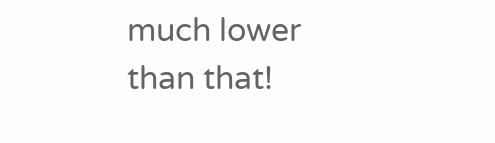much lower than that!